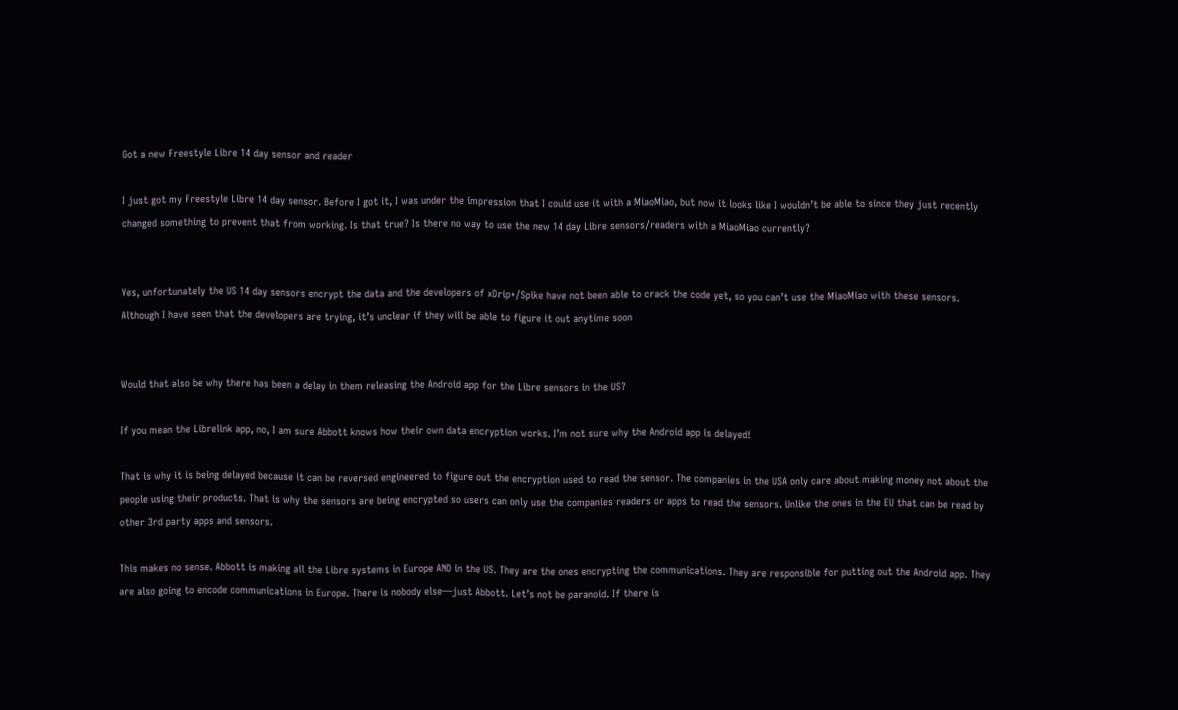Got a new Freestyle Libre 14 day sensor and reader

I just got my Freestyle Libre 14 day sensor. Before I got it, I was under the impression that I could use it with a MiaoMiao, but now it looks like I wouldn’t be able to since they just recently changed something to prevent that from working. Is that true? Is there no way to use the new 14 day Libre sensors/readers with a MiaoMiao currently?


Yes, unfortunately the US 14 day sensors encrypt the data and the developers of xDrip+/Spike have not been able to crack the code yet, so you can’t use the MiaoMiao with these sensors. Although I have seen that the developers are trying, it’s unclear if they will be able to figure it out anytime soon


Would that also be why there has been a delay in them releasing the Android app for the Libre sensors in the US?

If you mean the Librelink app, no, I am sure Abbott knows how their own data encryption works. I’m not sure why the Android app is delayed!

That is why it is being delayed because it can be reversed engineered to figure out the encryption used to read the sensor. The companies in the USA only care about making money not about the people using their products. That is why the sensors are being encrypted so users can only use the companies readers or apps to read the sensors. Unlike the ones in the EU that can be read by other 3rd party apps and sensors.

This makes no sense. Abbott is making all the Libre systems in Europe AND in the US. They are the ones encrypting the communications. They are responsible for putting out the Android app. They are also going to encode communications in Europe. There is nobody else—just Abbott. Let’s not be paranoid. If there is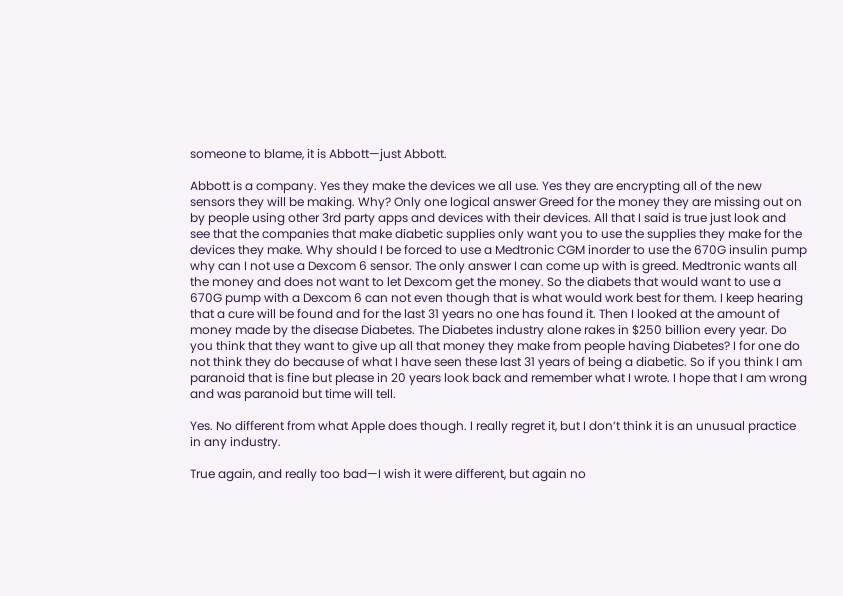someone to blame, it is Abbott—just Abbott.

Abbott is a company. Yes they make the devices we all use. Yes they are encrypting all of the new sensors they will be making. Why? Only one logical answer Greed for the money they are missing out on by people using other 3rd party apps and devices with their devices. All that I said is true just look and see that the companies that make diabetic supplies only want you to use the supplies they make for the devices they make. Why should I be forced to use a Medtronic CGM inorder to use the 670G insulin pump why can I not use a Dexcom 6 sensor. The only answer I can come up with is greed. Medtronic wants all the money and does not want to let Dexcom get the money. So the diabets that would want to use a 670G pump with a Dexcom 6 can not even though that is what would work best for them. I keep hearing that a cure will be found and for the last 31 years no one has found it. Then I looked at the amount of money made by the disease Diabetes. The Diabetes industry alone rakes in $250 billion every year. Do you think that they want to give up all that money they make from people having Diabetes? I for one do not think they do because of what I have seen these last 31 years of being a diabetic. So if you think I am paranoid that is fine but please in 20 years look back and remember what I wrote. I hope that I am wrong and was paranoid but time will tell.

Yes. No different from what Apple does though. I really regret it, but I don’t think it is an unusual practice in any industry.

True again, and really too bad—I wish it were different, but again no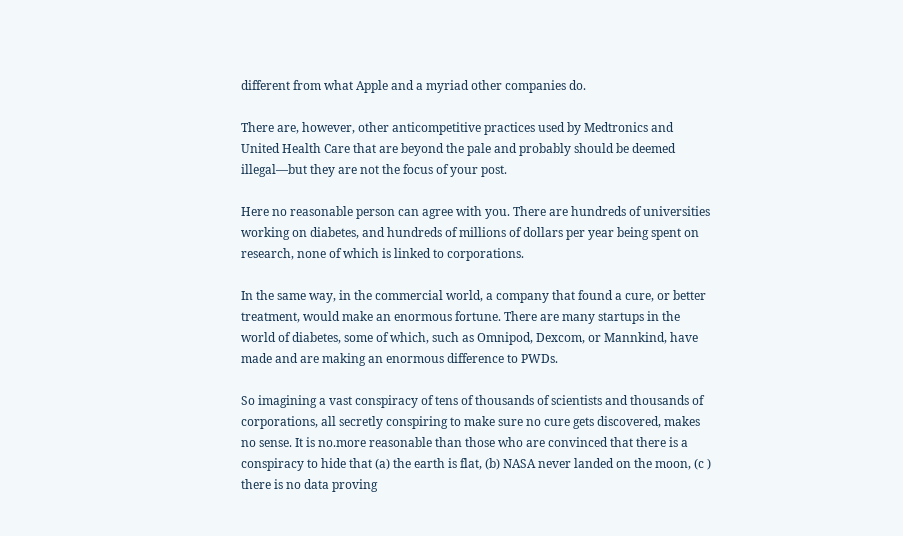different from what Apple and a myriad other companies do.

There are, however, other anticompetitive practices used by Medtronics and United Health Care that are beyond the pale and probably should be deemed illegal—but they are not the focus of your post.

Here no reasonable person can agree with you. There are hundreds of universities working on diabetes, and hundreds of millions of dollars per year being spent on research, none of which is linked to corporations.

In the same way, in the commercial world, a company that found a cure, or better treatment, would make an enormous fortune. There are many startups in the world of diabetes, some of which, such as Omnipod, Dexcom, or Mannkind, have made and are making an enormous difference to PWDs.

So imagining a vast conspiracy of tens of thousands of scientists and thousands of corporations, all secretly conspiring to make sure no cure gets discovered, makes no sense. It is no.more reasonable than those who are convinced that there is a conspiracy to hide that (a) the earth is flat, (b) NASA never landed on the moon, (c ) there is no data proving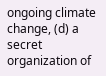ongoing climate change, (d) a secret organization of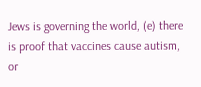Jews is governing the world, (e) there is proof that vaccines cause autism, or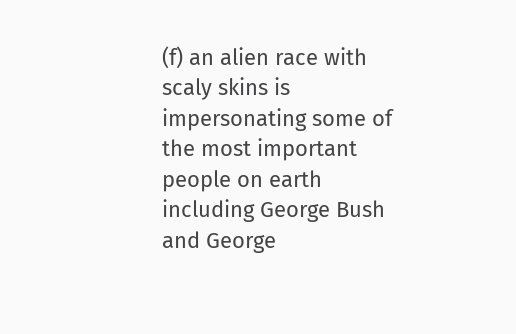(f) an alien race with scaly skins is impersonating some of the most important people on earth including George Bush and George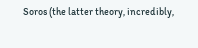Soros (the latter theory, incredibly,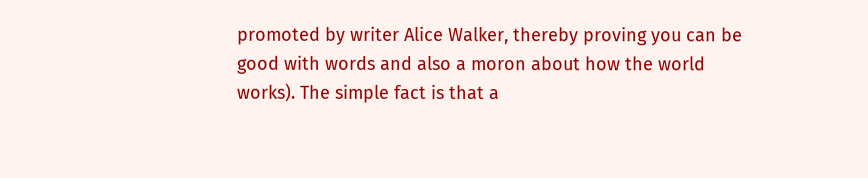promoted by writer Alice Walker, thereby proving you can be good with words and also a moron about how the world works). The simple fact is that a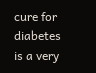cure for diabetes is a very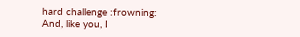hard challenge :frowning: And, like you, I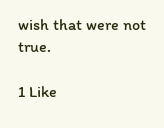wish that were not true.

1 Like